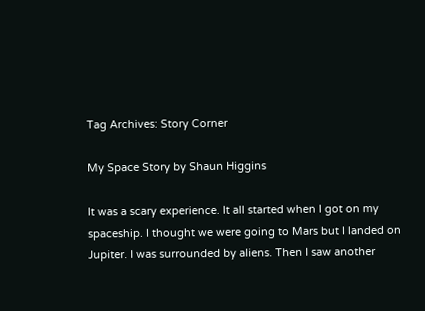Tag Archives: Story Corner

My Space Story by Shaun Higgins

It was a scary experience. It all started when I got on my spaceship. I thought we were going to Mars but I landed on Jupiter. I was surrounded by aliens. Then I saw another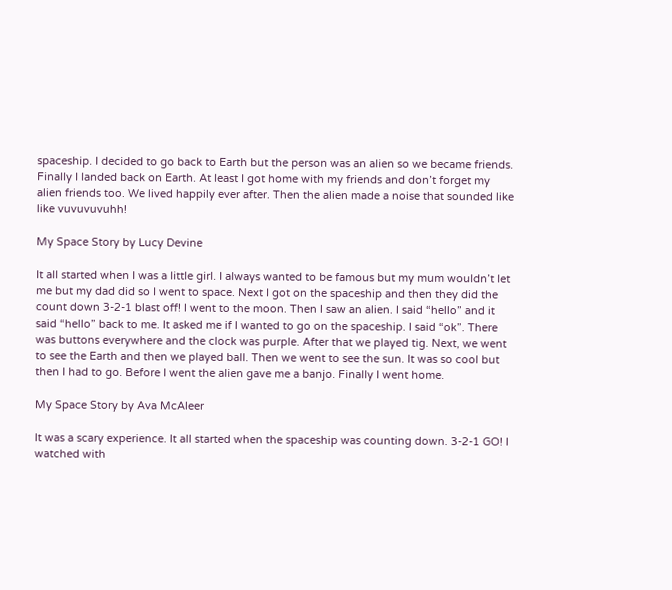spaceship. I decided to go back to Earth but the person was an alien so we became friends. Finally I landed back on Earth. At least I got home with my friends and don’t forget my alien friends too. We lived happily ever after. Then the alien made a noise that sounded like like vuvuvuvuhh!

My Space Story by Lucy Devine

It all started when I was a little girl. I always wanted to be famous but my mum wouldn’t let me but my dad did so I went to space. Next I got on the spaceship and then they did the count down 3-2-1 blast off! I went to the moon. Then I saw an alien. I said “hello” and it said “hello” back to me. It asked me if I wanted to go on the spaceship. I said “ok”. There was buttons everywhere and the clock was purple. After that we played tig. Next, we went to see the Earth and then we played ball. Then we went to see the sun. It was so cool but then I had to go. Before I went the alien gave me a banjo. Finally I went home.

My Space Story by Ava McAleer

It was a scary experience. It all started when the spaceship was counting down. 3-2-1 GO! I watched with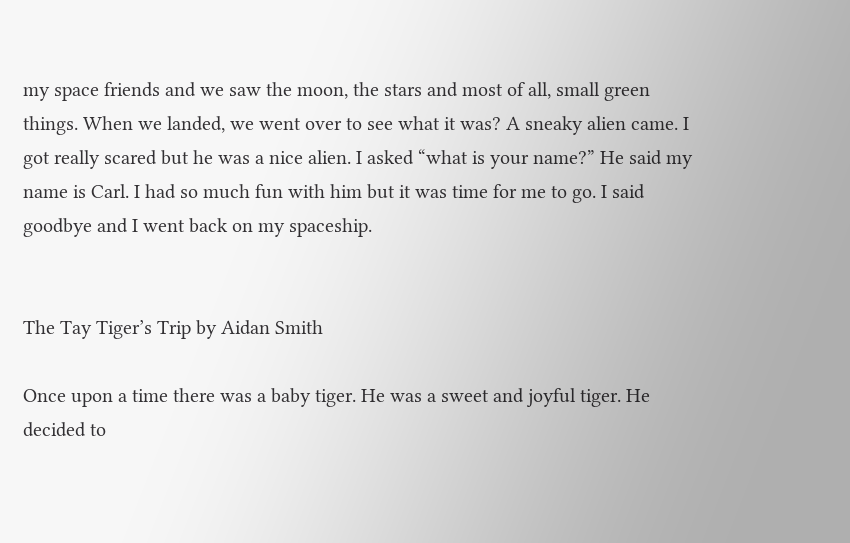my space friends and we saw the moon, the stars and most of all, small green things. When we landed, we went over to see what it was? A sneaky alien came. I got really scared but he was a nice alien. I asked “what is your name?” He said my name is Carl. I had so much fun with him but it was time for me to go. I said goodbye and I went back on my spaceship.


The Tay Tiger’s Trip by Aidan Smith

Once upon a time there was a baby tiger. He was a sweet and joyful tiger. He decided to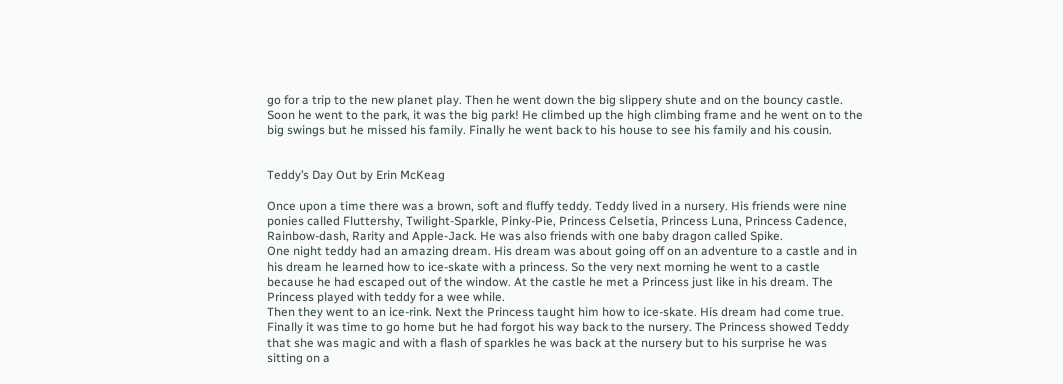go for a trip to the new planet play. Then he went down the big slippery shute and on the bouncy castle. Soon he went to the park, it was the big park! He climbed up the high climbing frame and he went on to the big swings but he missed his family. Finally he went back to his house to see his family and his cousin.


Teddy’s Day Out by Erin McKeag

Once upon a time there was a brown, soft and fluffy teddy. Teddy lived in a nursery. His friends were nine ponies called Fluttershy, Twilight-Sparkle, Pinky-Pie, Princess Celsetia, Princess Luna, Princess Cadence, Rainbow-dash, Rarity and Apple-Jack. He was also friends with one baby dragon called Spike.
One night teddy had an amazing dream. His dream was about going off on an adventure to a castle and in his dream he learned how to ice-skate with a princess. So the very next morning he went to a castle because he had escaped out of the window. At the castle he met a Princess just like in his dream. The Princess played with teddy for a wee while.
Then they went to an ice-rink. Next the Princess taught him how to ice-skate. His dream had come true. Finally it was time to go home but he had forgot his way back to the nursery. The Princess showed Teddy that she was magic and with a flash of sparkles he was back at the nursery but to his surprise he was sitting on a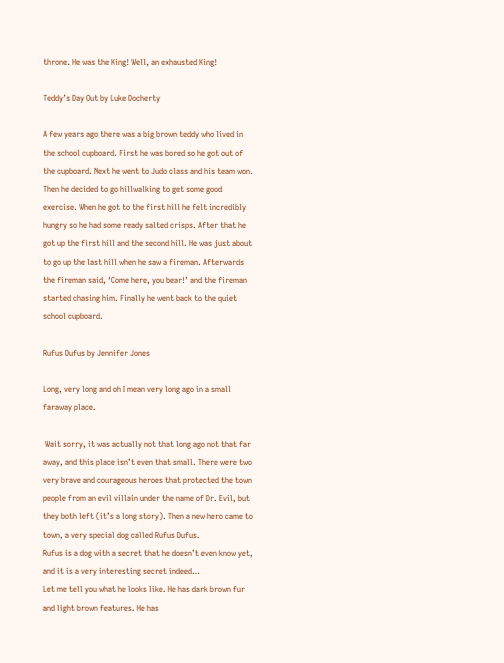throne. He was the King! Well, an exhausted King!

Teddy’s Day Out by Luke Docherty

A few years ago there was a big brown teddy who lived in the school cupboard. First he was bored so he got out of the cupboard. Next he went to Judo class and his team won. Then he decided to go hillwalking to get some good exercise. When he got to the first hill he felt incredibly hungry so he had some ready salted crisps. After that he got up the first hill and the second hill. He was just about to go up the last hill when he saw a fireman. Afterwards the fireman said, ‘Come here, you bear!’ and the fireman started chasing him. Finally he went back to the quiet school cupboard.

Rufus Dufus by Jennifer Jones

Long, very long and oh I mean very long ago in a small faraway place.

 Wait sorry, it was actually not that long ago not that far away, and this place isn’t even that small. There were two very brave and courageous heroes that protected the town people from an evil villain under the name of Dr. Evil, but they both left (it’s a long story). Then a new hero came to town, a very special dog called Rufus Dufus.
Rufus is a dog with a secret that he doesn’t even know yet, and it is a very interesting secret indeed…
Let me tell you what he looks like. He has dark brown fur and light brown features. He has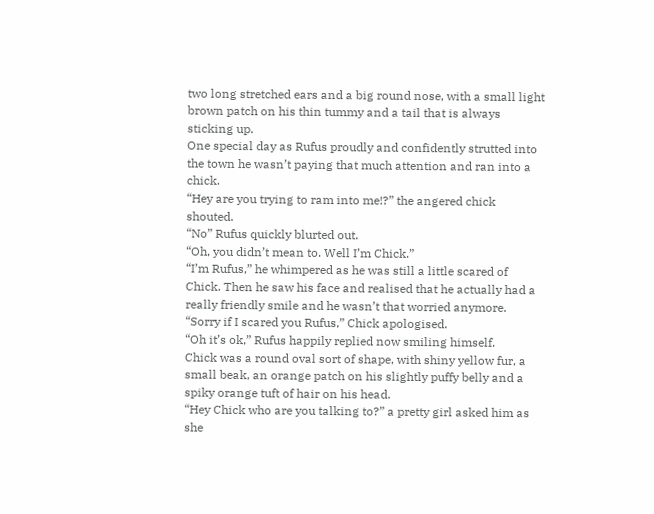two long stretched ears and a big round nose, with a small light brown patch on his thin tummy and a tail that is always sticking up.
One special day as Rufus proudly and confidently strutted into the town he wasn’t paying that much attention and ran into a chick.
“Hey are you trying to ram into me!?” the angered chick shouted.
“No” Rufus quickly blurted out.
“Oh, you didn’t mean to. Well I’m Chick.”
“I’m Rufus,” he whimpered as he was still a little scared of Chick. Then he saw his face and realised that he actually had a really friendly smile and he wasn’t that worried anymore.
“Sorry if I scared you Rufus,” Chick apologised.
“Oh it’s ok,” Rufus happily replied now smiling himself.
Chick was a round oval sort of shape, with shiny yellow fur, a small beak, an orange patch on his slightly puffy belly and a spiky orange tuft of hair on his head.
“Hey Chick who are you talking to?” a pretty girl asked him as she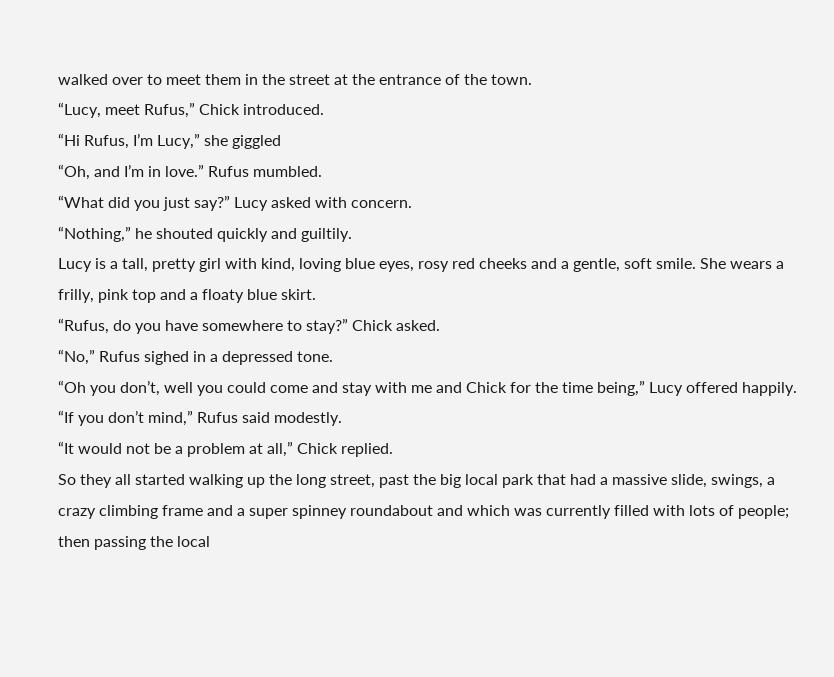walked over to meet them in the street at the entrance of the town.
“Lucy, meet Rufus,” Chick introduced.
“Hi Rufus, I’m Lucy,” she giggled
“Oh, and I’m in love.” Rufus mumbled.
“What did you just say?” Lucy asked with concern.
“Nothing,” he shouted quickly and guiltily.
Lucy is a tall, pretty girl with kind, loving blue eyes, rosy red cheeks and a gentle, soft smile. She wears a frilly, pink top and a floaty blue skirt.
“Rufus, do you have somewhere to stay?” Chick asked.
“No,” Rufus sighed in a depressed tone.
“Oh you don’t, well you could come and stay with me and Chick for the time being,” Lucy offered happily.
“If you don’t mind,” Rufus said modestly.
“It would not be a problem at all,” Chick replied.
So they all started walking up the long street, past the big local park that had a massive slide, swings, a crazy climbing frame and a super spinney roundabout and which was currently filled with lots of people; then passing the local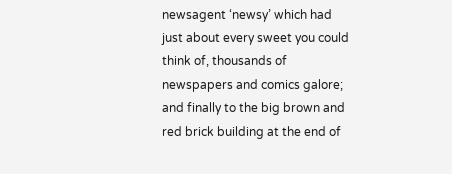newsagent ‘newsy’ which had just about every sweet you could think of, thousands of newspapers and comics galore; and finally to the big brown and red brick building at the end of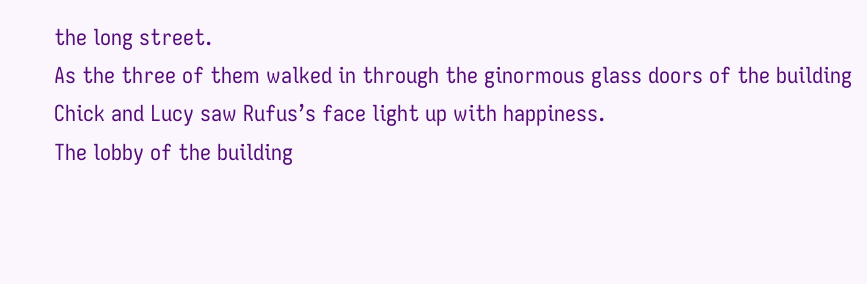the long street.
As the three of them walked in through the ginormous glass doors of the building Chick and Lucy saw Rufus’s face light up with happiness.
The lobby of the building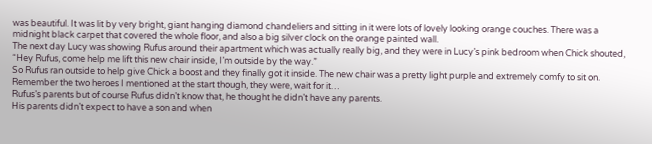was beautiful. It was lit by very bright, giant hanging diamond chandeliers and sitting in it were lots of lovely looking orange couches. There was a midnight black carpet that covered the whole floor, and also a big silver clock on the orange painted wall.
The next day Lucy was showing Rufus around their apartment which was actually really big, and they were in Lucy’s pink bedroom when Chick shouted,
“Hey Rufus, come help me lift this new chair inside, I’m outside by the way.”
So Rufus ran outside to help give Chick a boost and they finally got it inside. The new chair was a pretty light purple and extremely comfy to sit on.
Remember the two heroes I mentioned at the start though, they were, wait for it…
Rufus’s parents but of course Rufus didn’t know that, he thought he didn’t have any parents.
His parents didn’t expect to have a son and when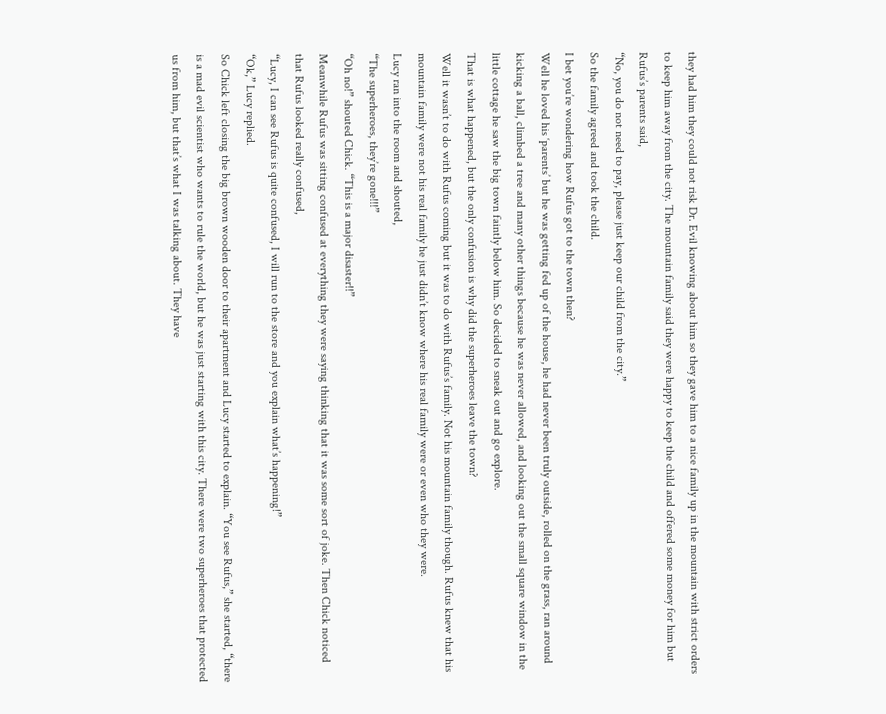they had him they could not risk Dr. Evil knowing about him so they gave him to a nice family up in the mountain with strict orders to keep him away from the city. The mountain family said they were happy to keep the child and offered some money for him but Rufus’s parents said,
“No, you do not need to pay, please just keep our child from the city.”
So the family agreed and took the child.
I bet you’re wondering how Rufus got to the town then?
Well he loved his ‘parents’ but he was getting fed up of the house, he had never been truly outside, rolled on the grass, ran around kicking a ball, climbed a tree and many other things because he was never allowed, and looking out the small square window in the little cottage he saw the big town faintly below him. So decided to sneak out and go explore.
That is what happened, but the only confusion is why did the superheroes leave the town?
Well it wasn’t to do with Rufus coming but it was to do with Rufus’s family. Not his mountain family though. Rufus knew that his mountain family were not his real family he just didn’t know where his real family were or even who they were.
Lucy ran into the room and shouted,
“The superheroes, they’re gone!!!”
“Oh no!” shouted Chick. “This is a major disaster!!”
Meanwhile Rufus was sitting confused at everything they were saying thinking that it was some sort of joke. Then Chick noticed that Rufus looked really confused,
“Lucy, I can see Rufus is quite confused, I will run to the store and you explain what’s happening!”
“Ok,” Lucy replied.
So Chick left closing the big brown wooden door to their apartment and Lucy started to explain. “You see Rufus,” she started, “there is a mad evil scientist who wants to rule the world, but he was just starting with this city. There were two superheroes that protected us from him, but that’s what I was talking about. They have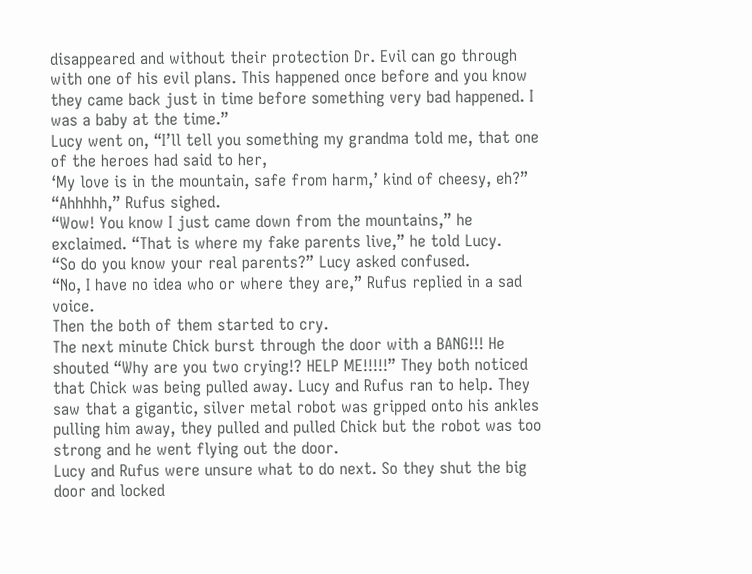disappeared and without their protection Dr. Evil can go through with one of his evil plans. This happened once before and you know they came back just in time before something very bad happened. I was a baby at the time.”
Lucy went on, “I’ll tell you something my grandma told me, that one of the heroes had said to her,
‘My love is in the mountain, safe from harm,’ kind of cheesy, eh?”
“Ahhhhh,” Rufus sighed.
“Wow! You know I just came down from the mountains,” he exclaimed. “That is where my fake parents live,” he told Lucy.
“So do you know your real parents?” Lucy asked confused.
“No, I have no idea who or where they are,” Rufus replied in a sad voice.
Then the both of them started to cry.
The next minute Chick burst through the door with a BANG!!! He shouted “Why are you two crying!? HELP ME!!!!!” They both noticed that Chick was being pulled away. Lucy and Rufus ran to help. They saw that a gigantic, silver metal robot was gripped onto his ankles pulling him away, they pulled and pulled Chick but the robot was too strong and he went flying out the door.
Lucy and Rufus were unsure what to do next. So they shut the big door and locked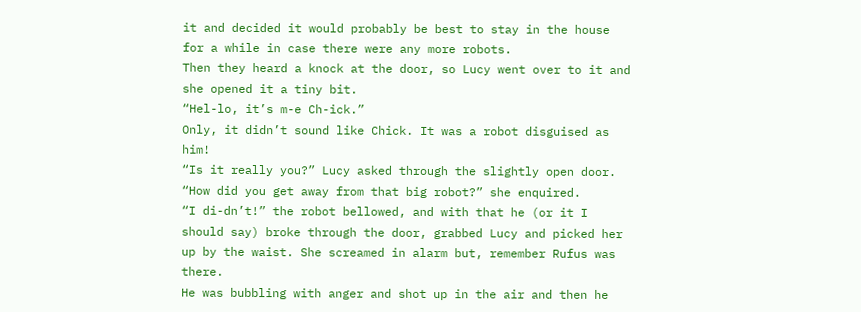it and decided it would probably be best to stay in the house for a while in case there were any more robots.
Then they heard a knock at the door, so Lucy went over to it and she opened it a tiny bit.
“Hel-lo, it’s m-e Ch-ick.”
Only, it didn’t sound like Chick. It was a robot disguised as him!
“Is it really you?” Lucy asked through the slightly open door. “How did you get away from that big robot?” she enquired.
“I di-dn’t!” the robot bellowed, and with that he (or it I should say) broke through the door, grabbed Lucy and picked her up by the waist. She screamed in alarm but, remember Rufus was there.
He was bubbling with anger and shot up in the air and then he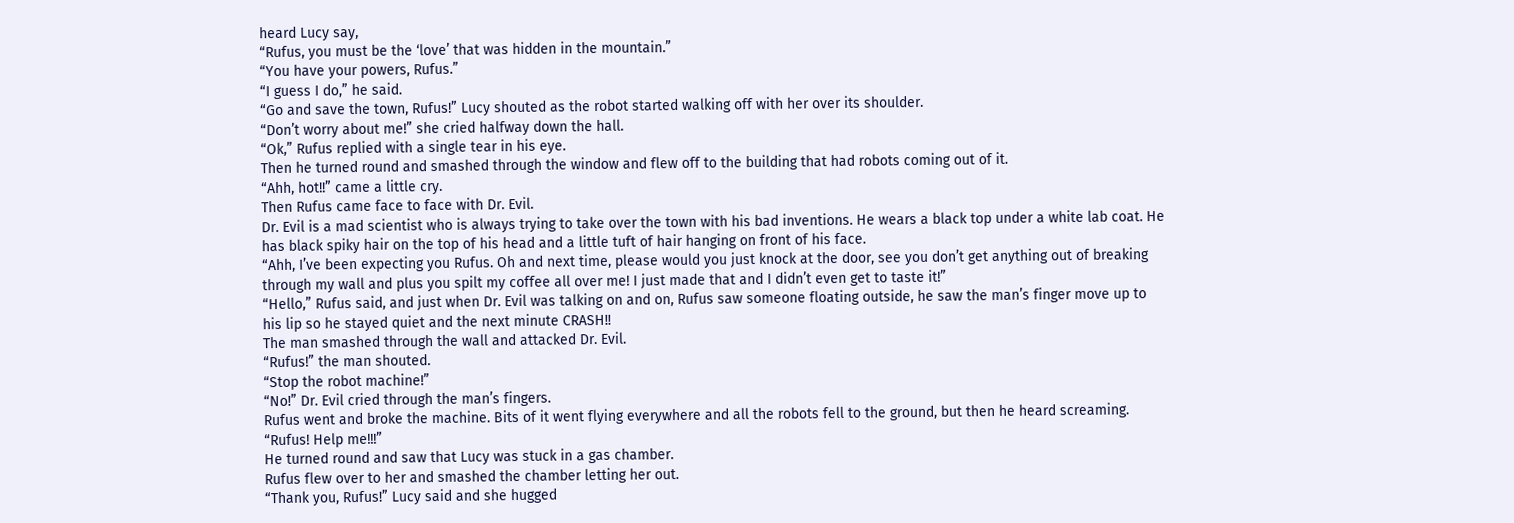heard Lucy say,
“Rufus, you must be the ‘love’ that was hidden in the mountain.”
“You have your powers, Rufus.”
“I guess I do,” he said.
“Go and save the town, Rufus!” Lucy shouted as the robot started walking off with her over its shoulder.
“Don’t worry about me!” she cried halfway down the hall.
“Ok,” Rufus replied with a single tear in his eye.
Then he turned round and smashed through the window and flew off to the building that had robots coming out of it.
“Ahh, hot!!” came a little cry.
Then Rufus came face to face with Dr. Evil.
Dr. Evil is a mad scientist who is always trying to take over the town with his bad inventions. He wears a black top under a white lab coat. He has black spiky hair on the top of his head and a little tuft of hair hanging on front of his face.
“Ahh, I’ve been expecting you Rufus. Oh and next time, please would you just knock at the door, see you don’t get anything out of breaking through my wall and plus you spilt my coffee all over me! I just made that and I didn’t even get to taste it!”
“Hello,” Rufus said, and just when Dr. Evil was talking on and on, Rufus saw someone floating outside, he saw the man’s finger move up to his lip so he stayed quiet and the next minute CRASH!!
The man smashed through the wall and attacked Dr. Evil.
“Rufus!” the man shouted.
“Stop the robot machine!”
“No!” Dr. Evil cried through the man’s fingers.
Rufus went and broke the machine. Bits of it went flying everywhere and all the robots fell to the ground, but then he heard screaming.
“Rufus! Help me!!!”
He turned round and saw that Lucy was stuck in a gas chamber.
Rufus flew over to her and smashed the chamber letting her out.
“Thank you, Rufus!” Lucy said and she hugged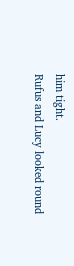him tight.
Rufus and Lucy looked round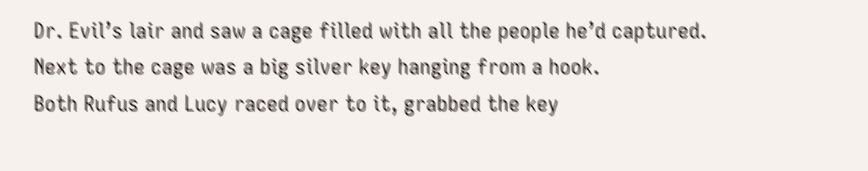Dr. Evil’s lair and saw a cage filled with all the people he’d captured.
Next to the cage was a big silver key hanging from a hook.
Both Rufus and Lucy raced over to it, grabbed the key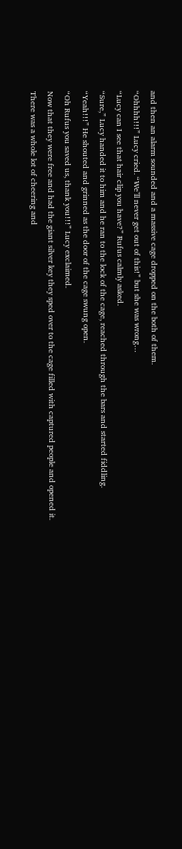and then an alarm sounded and a massive cage dropped on the both of them.
“Ohhhh!!!” Lucy cried. “We’ll never get out of this!” but she was wrong…
“Lucy can I see that hair clip you have?” Rufus calmly asked.
“Sure,” Lucy handed it to him and he ran to the lock of the cage, reached through the bars and started fiddling.
“Yeah!!!” He shouted and grinned as the door of the cage swung open.
“Oh Rufus you saved us, thank you!!!” Lucy exclaimed.
Now that they were free and had the giant silver key they sped over to the cage filled with captured people and opened it. There was a whole lot of cheering and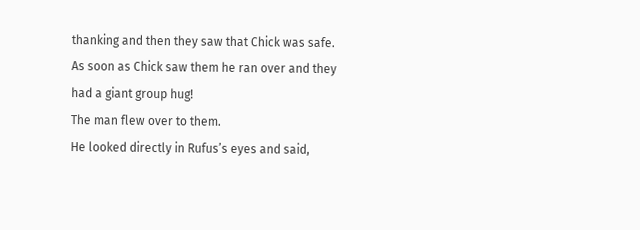thanking and then they saw that Chick was safe.
As soon as Chick saw them he ran over and they had a giant group hug!
The man flew over to them.
He looked directly in Rufus’s eyes and said,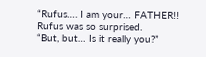“Rufus…. I am your… FATHER!!
Rufus was so surprised.
“But, but… Is it really you?”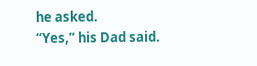he asked.
“Yes,” his Dad said.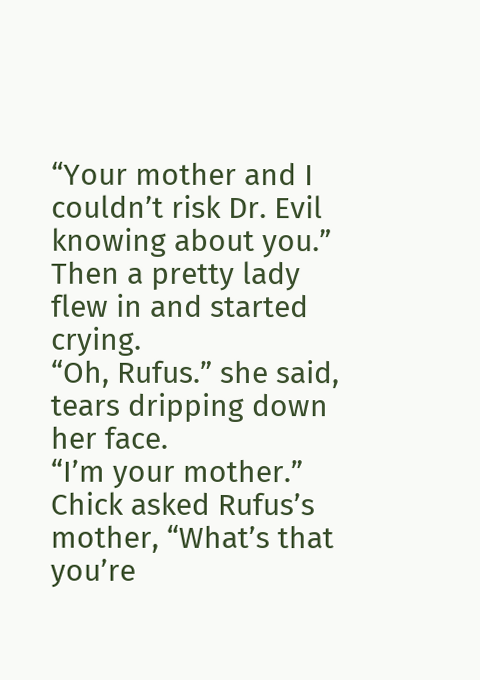“Your mother and I couldn’t risk Dr. Evil knowing about you.”
Then a pretty lady flew in and started crying.
“Oh, Rufus.” she said, tears dripping down her face.
“I’m your mother.”
Chick asked Rufus’s mother, “What’s that you’re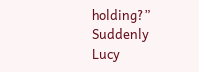holding?”
Suddenly Lucy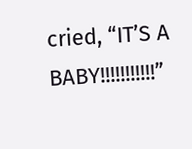cried, “IT’S A BABY!!!!!!!!!!!”